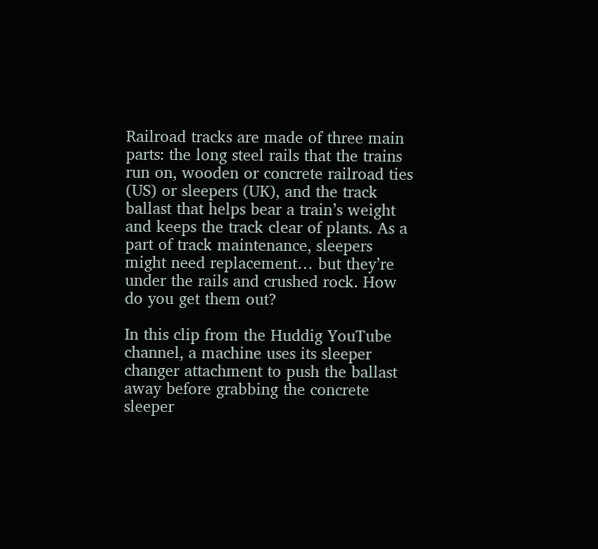Railroad tracks are made of three main parts: the long steel rails that the trains run on, wooden or concrete railroad ties (US) or sleepers (UK), and the track ballast that helps bear a train’s weight and keeps the track clear of plants. As a part of track maintenance, sleepers might need replacement… but they’re under the rails and crushed rock. How do you get them out?

In this clip from the Huddig YouTube channel, a machine uses its sleeper changer attachment to push the ballast away before grabbing the concrete sleeper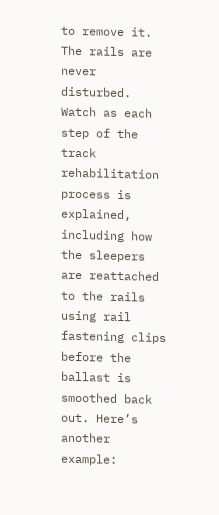to remove it. The rails are never disturbed. Watch as each step of the track rehabilitation process is explained, including how the sleepers are reattached to the rails using rail fastening clips before the ballast is smoothed back out. Here’s another example: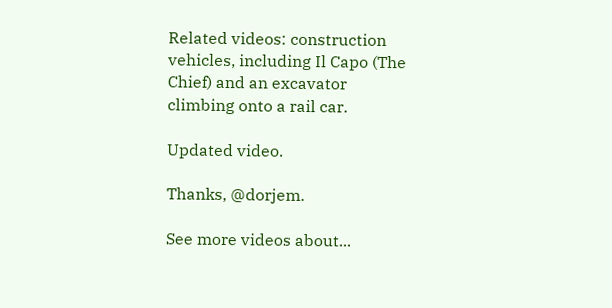Related videos: construction vehicles, including Il Capo (The Chief) and an excavator climbing onto a rail car.

Updated video.

Thanks, @dorjem.

See more videos about...